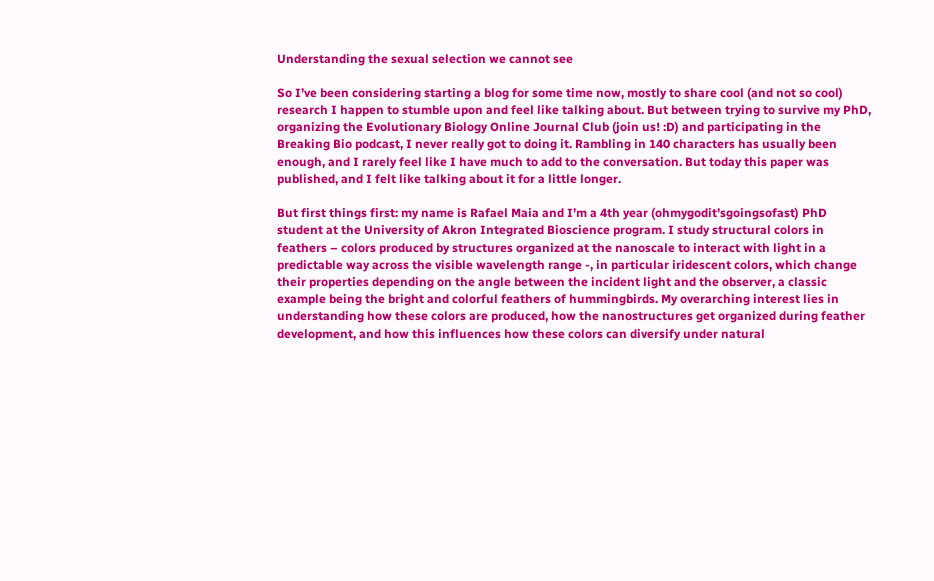Understanding the sexual selection we cannot see

So I’ve been considering starting a blog for some time now, mostly to share cool (and not so cool) research I happen to stumble upon and feel like talking about. But between trying to survive my PhD, organizing the Evolutionary Biology Online Journal Club (join us! :D) and participating in the Breaking Bio podcast, I never really got to doing it. Rambling in 140 characters has usually been enough, and I rarely feel like I have much to add to the conversation. But today this paper was published, and I felt like talking about it for a little longer.

But first things first: my name is Rafael Maia and I’m a 4th year (ohmygodit’sgoingsofast) PhD student at the University of Akron Integrated Bioscience program. I study structural colors in feathers – colors produced by structures organized at the nanoscale to interact with light in a predictable way across the visible wavelength range -, in particular iridescent colors, which change their properties depending on the angle between the incident light and the observer, a classic example being the bright and colorful feathers of hummingbirds. My overarching interest lies in understanding how these colors are produced, how the nanostructures get organized during feather development, and how this influences how these colors can diversify under natural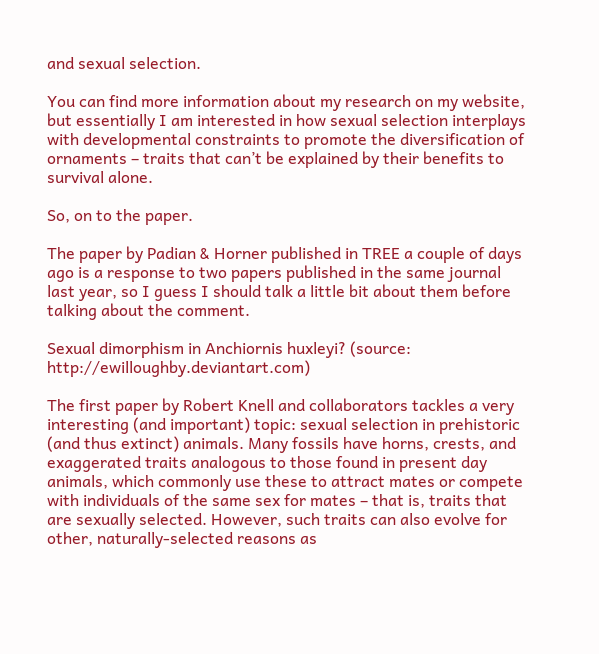and sexual selection.

You can find more information about my research on my website, but essentially I am interested in how sexual selection interplays with developmental constraints to promote the diversification of ornaments – traits that can’t be explained by their benefits to survival alone.

So, on to the paper.

The paper by Padian & Horner published in TREE a couple of days ago is a response to two papers published in the same journal last year, so I guess I should talk a little bit about them before talking about the comment.

Sexual dimorphism in Anchiornis huxleyi? (source: http://ewilloughby.deviantart.com)

The first paper by Robert Knell and collaborators tackles a very interesting (and important) topic: sexual selection in prehistoric (and thus extinct) animals. Many fossils have horns, crests, and exaggerated traits analogous to those found in present day animals, which commonly use these to attract mates or compete with individuals of the same sex for mates – that is, traits that are sexually selected. However, such traits can also evolve for other, naturally-selected reasons as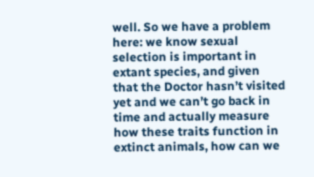well. So we have a problem here: we know sexual selection is important in extant species, and given that the Doctor hasn’t visited yet and we can’t go back in time and actually measure how these traits function in extinct animals, how can we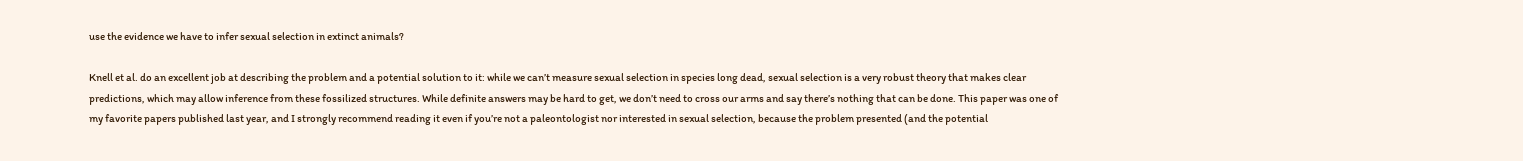use the evidence we have to infer sexual selection in extinct animals?

Knell et al. do an excellent job at describing the problem and a potential solution to it: while we can’t measure sexual selection in species long dead, sexual selection is a very robust theory that makes clear predictions, which may allow inference from these fossilized structures. While definite answers may be hard to get, we don’t need to cross our arms and say there’s nothing that can be done. This paper was one of my favorite papers published last year, and I strongly recommend reading it even if you’re not a paleontologist nor interested in sexual selection, because the problem presented (and the potential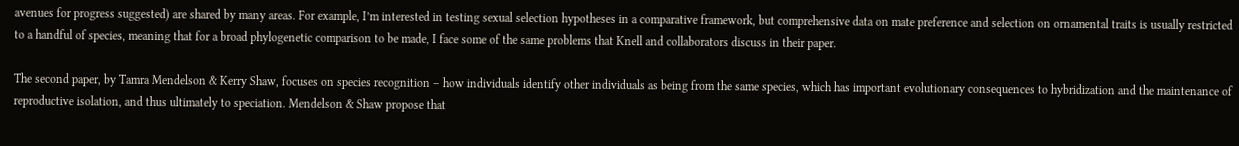avenues for progress suggested) are shared by many areas. For example, I’m interested in testing sexual selection hypotheses in a comparative framework, but comprehensive data on mate preference and selection on ornamental traits is usually restricted to a handful of species, meaning that for a broad phylogenetic comparison to be made, I face some of the same problems that Knell and collaborators discuss in their paper.

The second paper, by Tamra Mendelson & Kerry Shaw, focuses on species recognition – how individuals identify other individuals as being from the same species, which has important evolutionary consequences to hybridization and the maintenance of reproductive isolation, and thus ultimately to speciation. Mendelson & Shaw propose that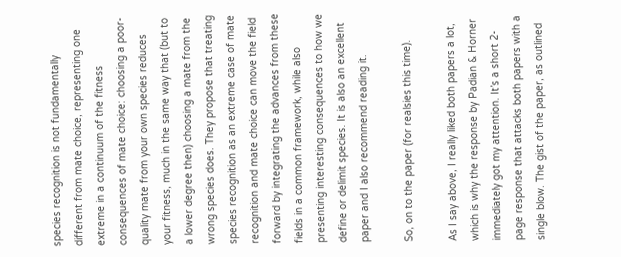species recognition is not fundamentally different from mate choice, representing one extreme in a continuum of the fitness consequences of mate choice: choosing a poor-quality mate from your own species reduces your fitness, much in the same way that (but to a lower degree then) choosing a mate from the wrong species does. They propose that treating species recognition as an extreme case of mate recognition and mate choice can move the field forward by integrating the advances from these fields in a common framework, while also presenting interesting consequences to how we define or delimit species. It is also an excellent paper and I also recommend reading it.

So, on to the paper (for realsies this time).

As I say above, I really liked both papers a lot, which is why the response by Padian & Horner immediately got my attention. It’s a short 2-page response that attacks both papers with a single blow. The gist of the paper, as outlined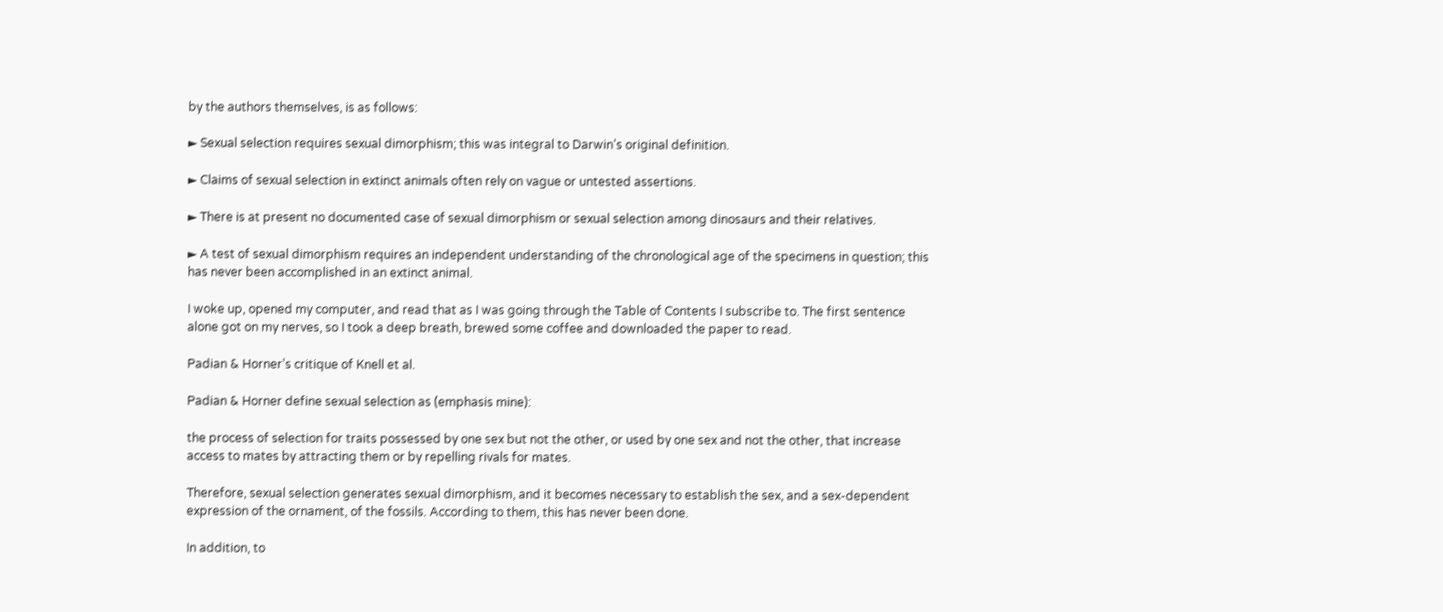by the authors themselves, is as follows:

► Sexual selection requires sexual dimorphism; this was integral to Darwin’s original definition.

► Claims of sexual selection in extinct animals often rely on vague or untested assertions.

► There is at present no documented case of sexual dimorphism or sexual selection among dinosaurs and their relatives.

► A test of sexual dimorphism requires an independent understanding of the chronological age of the specimens in question; this has never been accomplished in an extinct animal.

I woke up, opened my computer, and read that as I was going through the Table of Contents I subscribe to. The first sentence alone got on my nerves, so I took a deep breath, brewed some coffee and downloaded the paper to read.

Padian & Horner’s critique of Knell et al.

Padian & Horner define sexual selection as (emphasis mine):

the process of selection for traits possessed by one sex but not the other, or used by one sex and not the other, that increase access to mates by attracting them or by repelling rivals for mates.

Therefore, sexual selection generates sexual dimorphism, and it becomes necessary to establish the sex, and a sex-dependent expression of the ornament, of the fossils. According to them, this has never been done.

In addition, to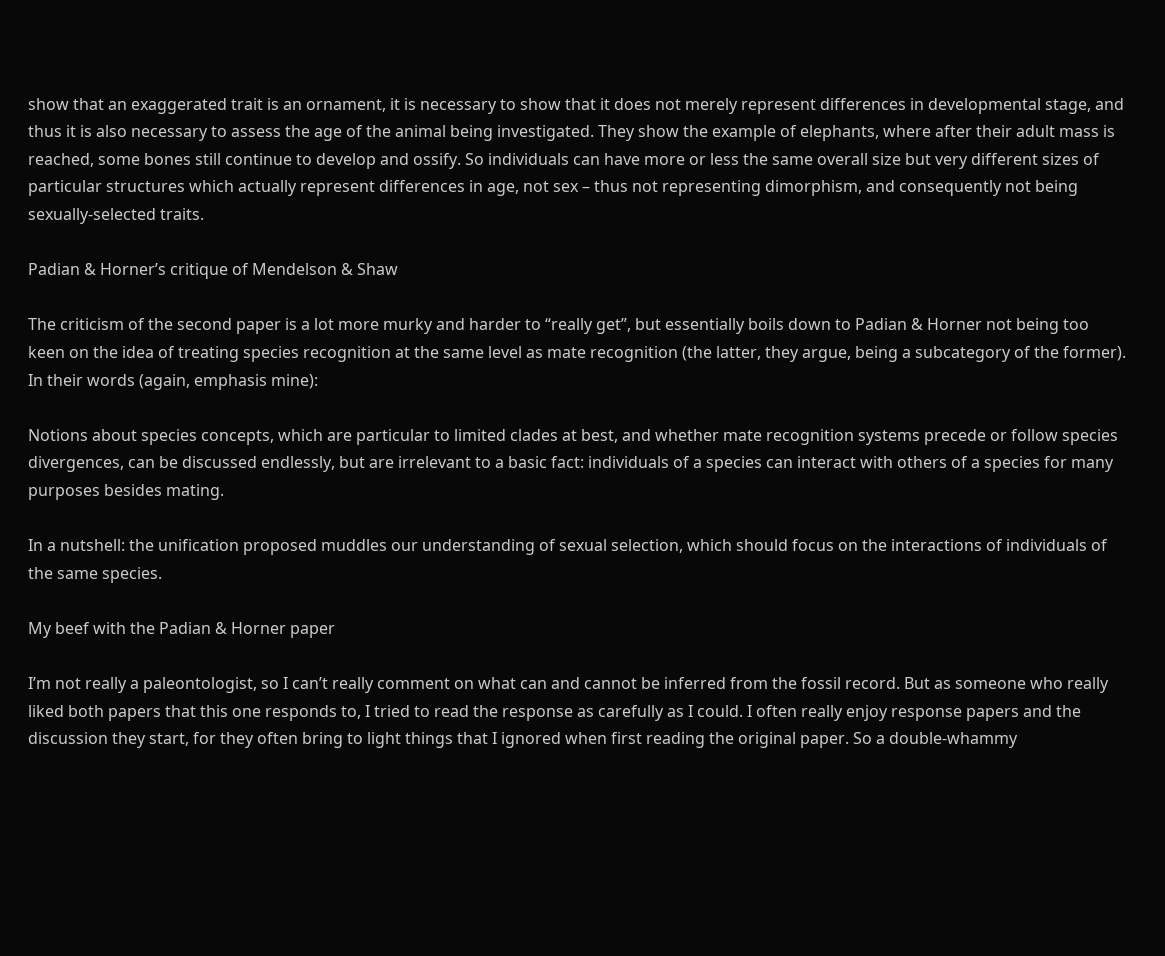show that an exaggerated trait is an ornament, it is necessary to show that it does not merely represent differences in developmental stage, and thus it is also necessary to assess the age of the animal being investigated. They show the example of elephants, where after their adult mass is reached, some bones still continue to develop and ossify. So individuals can have more or less the same overall size but very different sizes of particular structures which actually represent differences in age, not sex – thus not representing dimorphism, and consequently not being sexually-selected traits.

Padian & Horner’s critique of Mendelson & Shaw

The criticism of the second paper is a lot more murky and harder to “really get”, but essentially boils down to Padian & Horner not being too keen on the idea of treating species recognition at the same level as mate recognition (the latter, they argue, being a subcategory of the former). In their words (again, emphasis mine):

Notions about species concepts, which are particular to limited clades at best, and whether mate recognition systems precede or follow species divergences, can be discussed endlessly, but are irrelevant to a basic fact: individuals of a species can interact with others of a species for many purposes besides mating.

In a nutshell: the unification proposed muddles our understanding of sexual selection, which should focus on the interactions of individuals of the same species.

My beef with the Padian & Horner paper

I’m not really a paleontologist, so I can’t really comment on what can and cannot be inferred from the fossil record. But as someone who really liked both papers that this one responds to, I tried to read the response as carefully as I could. I often really enjoy response papers and the discussion they start, for they often bring to light things that I ignored when first reading the original paper. So a double-whammy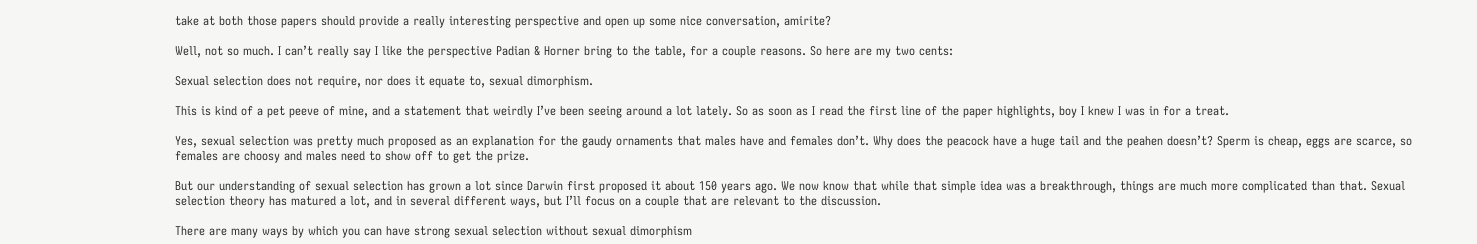take at both those papers should provide a really interesting perspective and open up some nice conversation, amirite?

Well, not so much. I can’t really say I like the perspective Padian & Horner bring to the table, for a couple reasons. So here are my two cents:

Sexual selection does not require, nor does it equate to, sexual dimorphism.

This is kind of a pet peeve of mine, and a statement that weirdly I’ve been seeing around a lot lately. So as soon as I read the first line of the paper highlights, boy I knew I was in for a treat.

Yes, sexual selection was pretty much proposed as an explanation for the gaudy ornaments that males have and females don’t. Why does the peacock have a huge tail and the peahen doesn’t? Sperm is cheap, eggs are scarce, so females are choosy and males need to show off to get the prize.

But our understanding of sexual selection has grown a lot since Darwin first proposed it about 150 years ago. We now know that while that simple idea was a breakthrough, things are much more complicated than that. Sexual selection theory has matured a lot, and in several different ways, but I’ll focus on a couple that are relevant to the discussion.

There are many ways by which you can have strong sexual selection without sexual dimorphism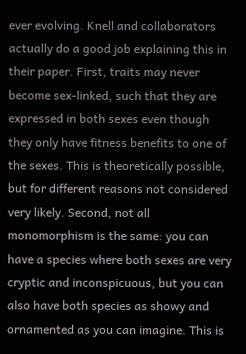ever evolving. Knell and collaborators actually do a good job explaining this in their paper. First, traits may never become sex-linked, such that they are expressed in both sexes even though they only have fitness benefits to one of the sexes. This is theoretically possible, but for different reasons not considered very likely. Second, not all monomorphism is the same: you can have a species where both sexes are very cryptic and inconspicuous, but you can also have both species as showy and ornamented as you can imagine. This is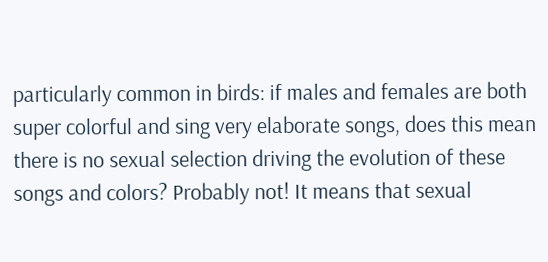particularly common in birds: if males and females are both super colorful and sing very elaborate songs, does this mean there is no sexual selection driving the evolution of these songs and colors? Probably not! It means that sexual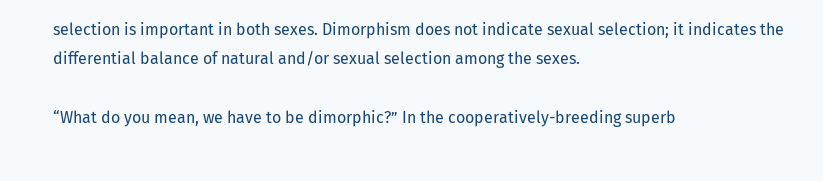selection is important in both sexes. Dimorphism does not indicate sexual selection; it indicates the differential balance of natural and/or sexual selection among the sexes.

“What do you mean, we have to be dimorphic?” In the cooperatively-breeding superb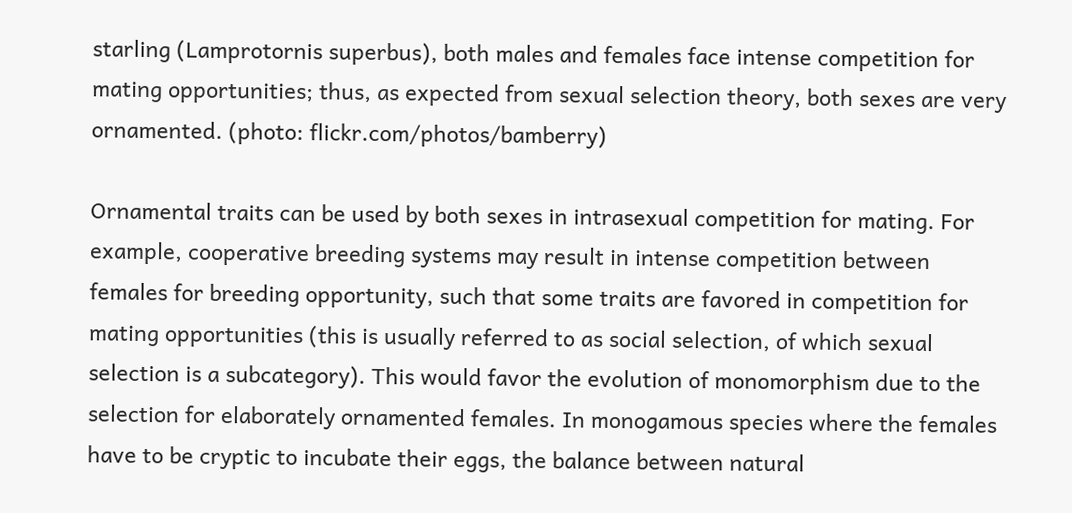starling (Lamprotornis superbus), both males and females face intense competition for mating opportunities; thus, as expected from sexual selection theory, both sexes are very ornamented. (photo: flickr.com/photos/bamberry)

Ornamental traits can be used by both sexes in intrasexual competition for mating. For example, cooperative breeding systems may result in intense competition between females for breeding opportunity, such that some traits are favored in competition for mating opportunities (this is usually referred to as social selection, of which sexual selection is a subcategory). This would favor the evolution of monomorphism due to the selection for elaborately ornamented females. In monogamous species where the females have to be cryptic to incubate their eggs, the balance between natural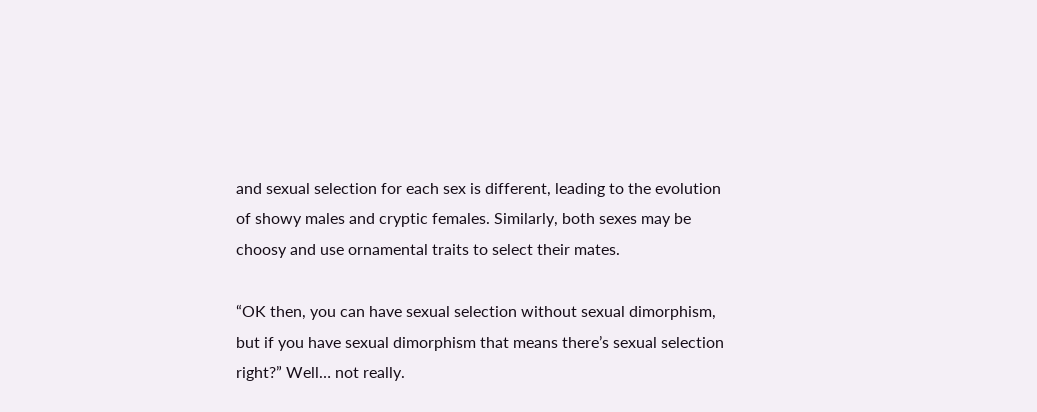and sexual selection for each sex is different, leading to the evolution of showy males and cryptic females. Similarly, both sexes may be choosy and use ornamental traits to select their mates.

“OK then, you can have sexual selection without sexual dimorphism, but if you have sexual dimorphism that means there’s sexual selection right?” Well… not really.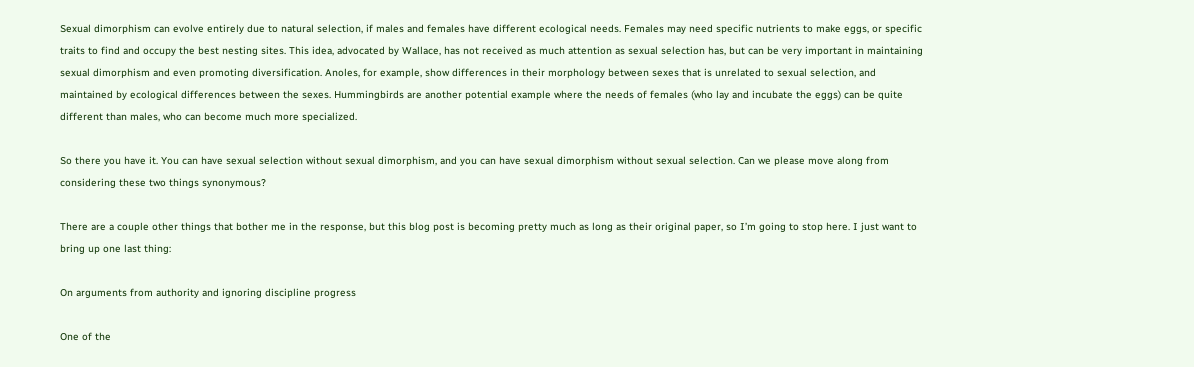Sexual dimorphism can evolve entirely due to natural selection, if males and females have different ecological needs. Females may need specific nutrients to make eggs, or specific traits to find and occupy the best nesting sites. This idea, advocated by Wallace, has not received as much attention as sexual selection has, but can be very important in maintaining sexual dimorphism and even promoting diversification. Anoles, for example, show differences in their morphology between sexes that is unrelated to sexual selection, and maintained by ecological differences between the sexes. Hummingbirds are another potential example where the needs of females (who lay and incubate the eggs) can be quite different than males, who can become much more specialized.

So there you have it. You can have sexual selection without sexual dimorphism, and you can have sexual dimorphism without sexual selection. Can we please move along from considering these two things synonymous?

There are a couple other things that bother me in the response, but this blog post is becoming pretty much as long as their original paper, so I’m going to stop here. I just want to bring up one last thing:

On arguments from authority and ignoring discipline progress

One of the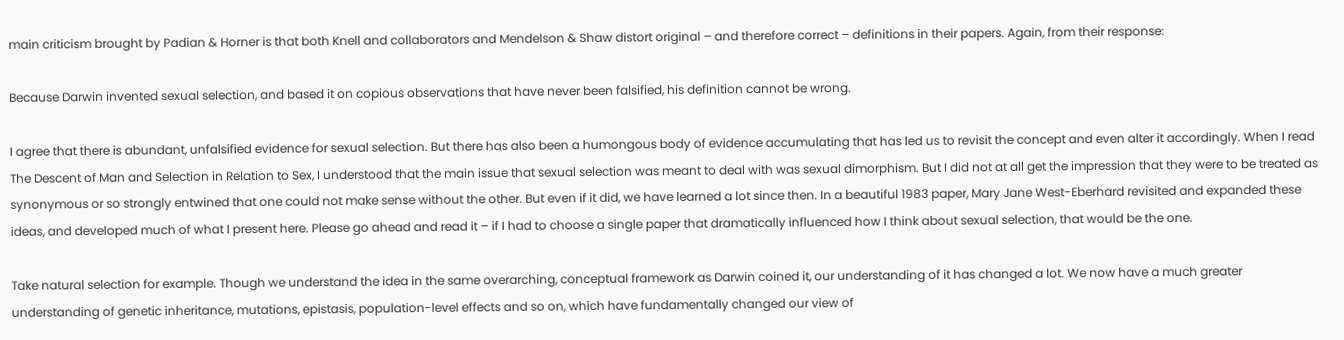main criticism brought by Padian & Horner is that both Knell and collaborators and Mendelson & Shaw distort original – and therefore correct – definitions in their papers. Again, from their response:

Because Darwin invented sexual selection, and based it on copious observations that have never been falsified, his definition cannot be wrong.

I agree that there is abundant, unfalsified evidence for sexual selection. But there has also been a humongous body of evidence accumulating that has led us to revisit the concept and even alter it accordingly. When I read The Descent of Man and Selection in Relation to Sex, I understood that the main issue that sexual selection was meant to deal with was sexual dimorphism. But I did not at all get the impression that they were to be treated as synonymous or so strongly entwined that one could not make sense without the other. But even if it did, we have learned a lot since then. In a beautiful 1983 paper, Mary Jane West-Eberhard revisited and expanded these ideas, and developed much of what I present here. Please go ahead and read it – if I had to choose a single paper that dramatically influenced how I think about sexual selection, that would be the one.

Take natural selection for example. Though we understand the idea in the same overarching, conceptual framework as Darwin coined it, our understanding of it has changed a lot. We now have a much greater understanding of genetic inheritance, mutations, epistasis, population-level effects and so on, which have fundamentally changed our view of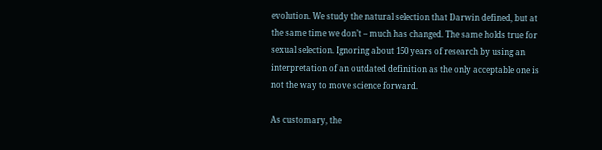evolution. We study the natural selection that Darwin defined, but at the same time we don’t – much has changed. The same holds true for sexual selection. Ignoring about 150 years of research by using an interpretation of an outdated definition as the only acceptable one is not the way to move science forward.

As customary, the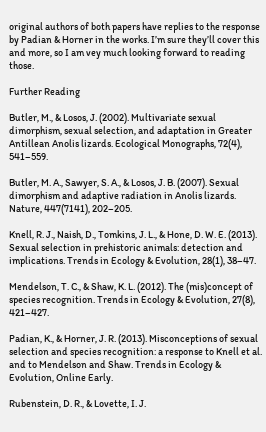original authors of both papers have replies to the response by Padian & Horner in the works. I’m sure they’ll cover this and more, so I am vey much looking forward to reading those.

Further Reading

Butler, M., & Losos, J. (2002). Multivariate sexual dimorphism, sexual selection, and adaptation in Greater Antillean Anolis lizards. Ecological Monographs, 72(4), 541–559.

Butler, M. A., Sawyer, S. A., & Losos, J. B. (2007). Sexual dimorphism and adaptive radiation in Anolis lizards. Nature, 447(7141), 202–205.

Knell, R. J., Naish, D., Tomkins, J. L., & Hone, D. W. E. (2013). Sexual selection in prehistoric animals: detection and implications. Trends in Ecology & Evolution, 28(1), 38–47.

Mendelson, T. C., & Shaw, K. L. (2012). The (mis)concept of species recognition. Trends in Ecology & Evolution, 27(8), 421–427.

Padian, K., & Horner, J. R. (2013). Misconceptions of sexual selection and species recognition: a response to Knell et al. and to Mendelson and Shaw. Trends in Ecology & Evolution, Online Early.

Rubenstein, D. R., & Lovette, I. J.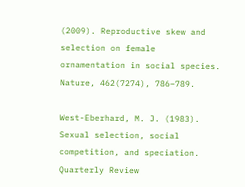(2009). Reproductive skew and selection on female ornamentation in social species. Nature, 462(7274), 786–789.

West-Eberhard, M. J. (1983). Sexual selection, social competition, and speciation. Quarterly Review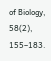of Biology, 58(2), 155–183.